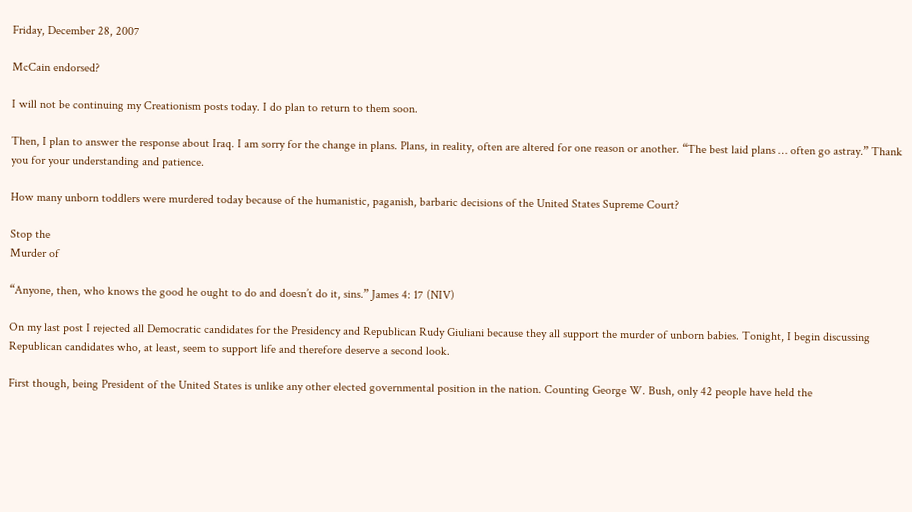Friday, December 28, 2007

McCain endorsed?

I will not be continuing my Creationism posts today. I do plan to return to them soon.

Then, I plan to answer the response about Iraq. I am sorry for the change in plans. Plans, in reality, often are altered for one reason or another. “The best laid plans … often go astray.” Thank you for your understanding and patience.

How many unborn toddlers were murdered today because of the humanistic, paganish, barbaric decisions of the United States Supreme Court?

Stop the
Murder of

“Anyone, then, who knows the good he ought to do and doesn’t do it, sins.” James 4: 17 (NIV)

On my last post I rejected all Democratic candidates for the Presidency and Republican Rudy Giuliani because they all support the murder of unborn babies. Tonight, I begin discussing Republican candidates who, at least, seem to support life and therefore deserve a second look.

First though, being President of the United States is unlike any other elected governmental position in the nation. Counting George W. Bush, only 42 people have held the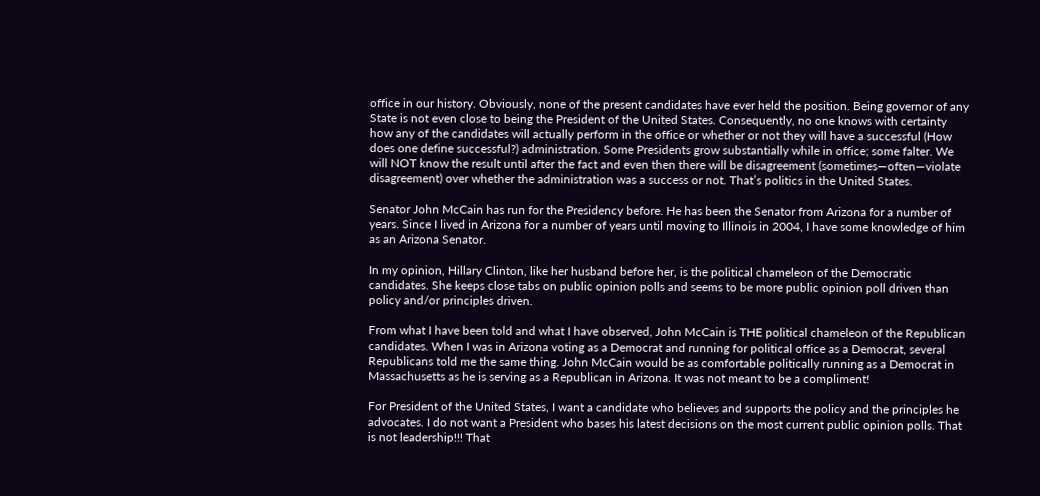office in our history. Obviously, none of the present candidates have ever held the position. Being governor of any State is not even close to being the President of the United States. Consequently, no one knows with certainty how any of the candidates will actually perform in the office or whether or not they will have a successful (How does one define successful?) administration. Some Presidents grow substantially while in office; some falter. We will NOT know the result until after the fact and even then there will be disagreement (sometimes—often—violate disagreement) over whether the administration was a success or not. That’s politics in the United States.

Senator John McCain has run for the Presidency before. He has been the Senator from Arizona for a number of years. Since I lived in Arizona for a number of years until moving to Illinois in 2004, I have some knowledge of him as an Arizona Senator.

In my opinion, Hillary Clinton, like her husband before her, is the political chameleon of the Democratic candidates. She keeps close tabs on public opinion polls and seems to be more public opinion poll driven than policy and/or principles driven.

From what I have been told and what I have observed, John McCain is THE political chameleon of the Republican candidates. When I was in Arizona voting as a Democrat and running for political office as a Democrat, several Republicans told me the same thing. John McCain would be as comfortable politically running as a Democrat in Massachusetts as he is serving as a Republican in Arizona. It was not meant to be a compliment!

For President of the United States, I want a candidate who believes and supports the policy and the principles he advocates. I do not want a President who bases his latest decisions on the most current public opinion polls. That is not leadership!!! That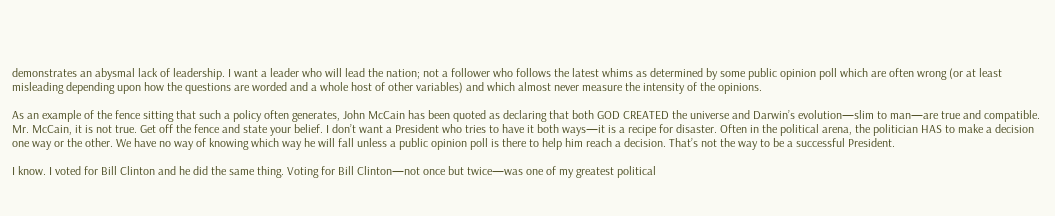demonstrates an abysmal lack of leadership. I want a leader who will lead the nation; not a follower who follows the latest whims as determined by some public opinion poll which are often wrong (or at least misleading depending upon how the questions are worded and a whole host of other variables) and which almost never measure the intensity of the opinions.

As an example of the fence sitting that such a policy often generates, John McCain has been quoted as declaring that both GOD CREATED the universe and Darwin’s evolution—slim to man—are true and compatible. Mr. McCain, it is not true. Get off the fence and state your belief. I don’t want a President who tries to have it both ways—it is a recipe for disaster. Often in the political arena, the politician HAS to make a decision one way or the other. We have no way of knowing which way he will fall unless a public opinion poll is there to help him reach a decision. That’s not the way to be a successful President.

I know. I voted for Bill Clinton and he did the same thing. Voting for Bill Clinton—not once but twice—was one of my greatest political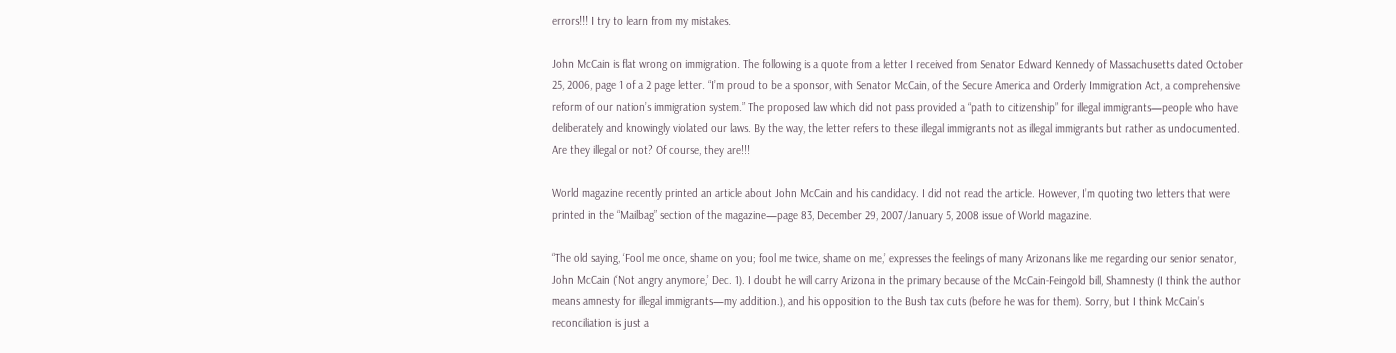errors!!! I try to learn from my mistakes.

John McCain is flat wrong on immigration. The following is a quote from a letter I received from Senator Edward Kennedy of Massachusetts dated October 25, 2006, page 1 of a 2 page letter. “I’m proud to be a sponsor, with Senator McCain, of the Secure America and Orderly Immigration Act, a comprehensive reform of our nation’s immigration system.” The proposed law which did not pass provided a “path to citizenship” for illegal immigrants—people who have deliberately and knowingly violated our laws. By the way, the letter refers to these illegal immigrants not as illegal immigrants but rather as undocumented. Are they illegal or not? Of course, they are!!!

World magazine recently printed an article about John McCain and his candidacy. I did not read the article. However, I’m quoting two letters that were printed in the “Mailbag” section of the magazine—page 83, December 29, 2007/January 5, 2008 issue of World magazine.

“The old saying, ‘Fool me once, shame on you; fool me twice, shame on me,’ expresses the feelings of many Arizonans like me regarding our senior senator, John McCain (‘Not angry anymore,’ Dec. 1). I doubt he will carry Arizona in the primary because of the McCain-Feingold bill, Shamnesty (I think the author means amnesty for illegal immigrants—my addition.), and his opposition to the Bush tax cuts (before he was for them). Sorry, but I think McCain’s reconciliation is just a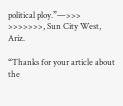political ploy.”—>>> >>>>>>>, Sun City West, Ariz.

“Thanks for your article about the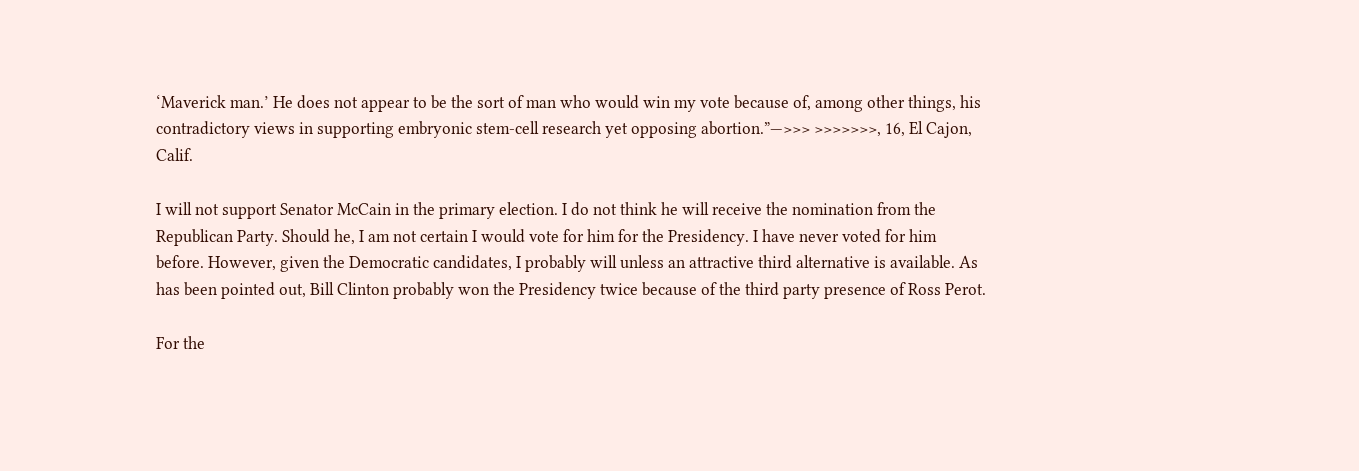‘Maverick man.’ He does not appear to be the sort of man who would win my vote because of, among other things, his contradictory views in supporting embryonic stem-cell research yet opposing abortion.”—>>> >>>>>>>, 16, El Cajon, Calif.

I will not support Senator McCain in the primary election. I do not think he will receive the nomination from the Republican Party. Should he, I am not certain I would vote for him for the Presidency. I have never voted for him before. However, given the Democratic candidates, I probably will unless an attractive third alternative is available. As has been pointed out, Bill Clinton probably won the Presidency twice because of the third party presence of Ross Perot.

For the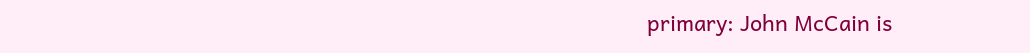primary: John McCain is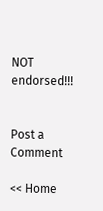NOT endorsed!!!


Post a Comment

<< Home